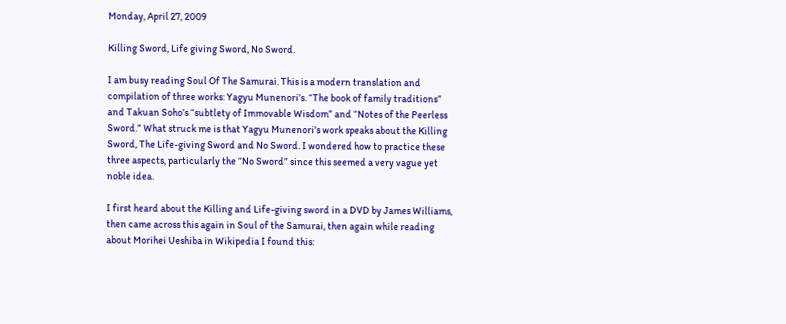Monday, April 27, 2009

Killing Sword, Life giving Sword, No Sword.

I am busy reading Soul Of The Samurai. This is a modern translation and compilation of three works: Yagyu Munenori’s. “The book of family traditions” and Takuan Soho’s “subtlety of Immovable Wisdom” and “Notes of the Peerless Sword.” What struck me is that Yagyu Munenori’s work speaks about the Killing Sword, The Life-giving Sword and No Sword. I wondered how to practice these three aspects, particularly the “No Sword” since this seemed a very vague yet noble idea.

I first heard about the Killing and Life-giving sword in a DVD by James Williams, then came across this again in Soul of the Samurai, then again while reading about Morihei Ueshiba in Wikipedia I found this: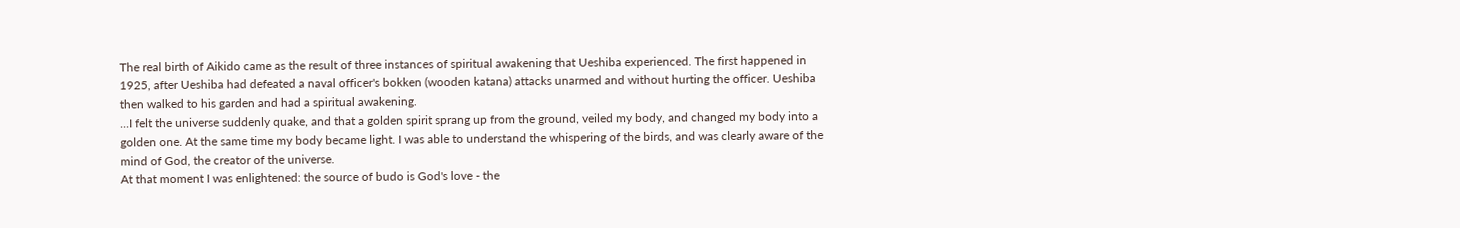The real birth of Aikido came as the result of three instances of spiritual awakening that Ueshiba experienced. The first happened in 1925, after Ueshiba had defeated a naval officer's bokken (wooden katana) attacks unarmed and without hurting the officer. Ueshiba then walked to his garden and had a spiritual awakening.
...I felt the universe suddenly quake, and that a golden spirit sprang up from the ground, veiled my body, and changed my body into a golden one. At the same time my body became light. I was able to understand the whispering of the birds, and was clearly aware of the mind of God, the creator of the universe.
At that moment I was enlightened: the source of budo is God's love - the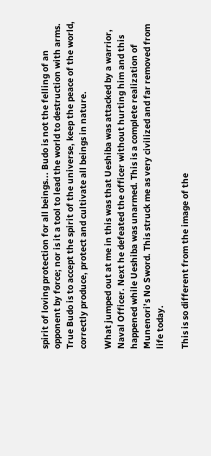spirit of loving protection for all beings... Budo is not the felling of an opponent by force; nor is it a tool to lead the world to destruction with arms. True Budo is to accept the spirit of the universe, keep the peace of the world, correctly produce, protect and cultivate all beings in nature.

What jumped out at me in this was that Ueshiba was attacked by a warrior, Naval Officer. Next he defeated the officer without hurting him and this happened while Ueshiba was unarmed. This is a complete realization of Munenori’s No Sword. This struck me as very civilized and far removed from life today.

This is so different from the image of the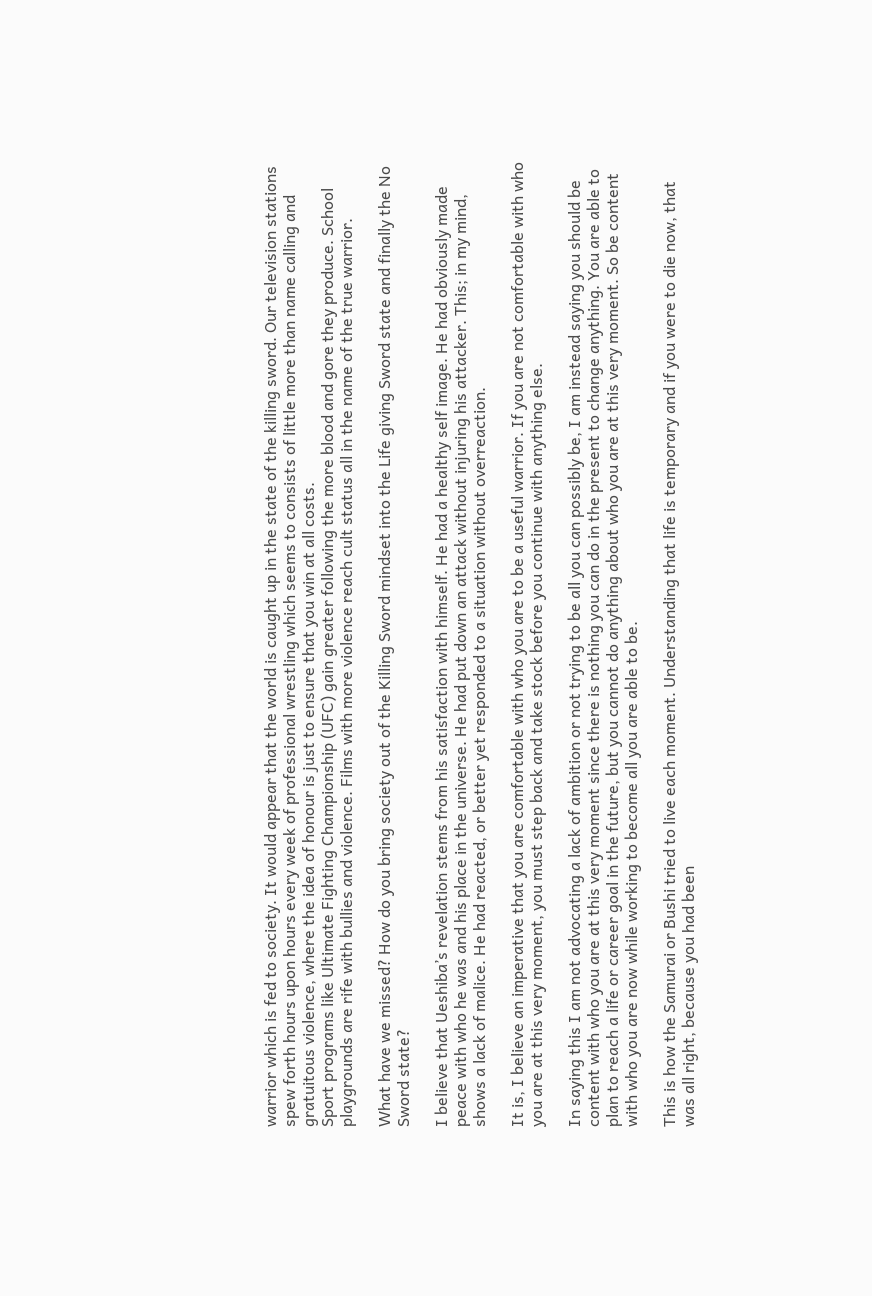warrior which is fed to society. It would appear that the world is caught up in the state of the killing sword. Our television stations spew forth hours upon hours every week of professional wrestling which seems to consists of little more than name calling and gratuitous violence, where the idea of honour is just to ensure that you win at all costs.
Sport programs like Ultimate Fighting Championship (UFC) gain greater following the more blood and gore they produce. School playgrounds are rife with bullies and violence. Films with more violence reach cult status all in the name of the true warrior.

What have we missed? How do you bring society out of the Killing Sword mindset into the Life giving Sword state and finally the No Sword state?

I believe that Ueshiba’s revelation stems from his satisfaction with himself. He had a healthy self image. He had obviously made peace with who he was and his place in the universe. He had put down an attack without injuring his attacker. This; in my mind, shows a lack of malice. He had reacted, or better yet responded to a situation without overreaction.

It is, I believe an imperative that you are comfortable with who you are to be a useful warrior. If you are not comfortable with who you are at this very moment, you must step back and take stock before you continue with anything else.

In saying this I am not advocating a lack of ambition or not trying to be all you can possibly be, I am instead saying you should be content with who you are at this very moment since there is nothing you can do in the present to change anything. You are able to plan to reach a life or career goal in the future, but you cannot do anything about who you are at this very moment. So be content with who you are now while working to become all you are able to be.

This is how the Samurai or Bushi tried to live each moment. Understanding that life is temporary and if you were to die now, that was all right, because you had been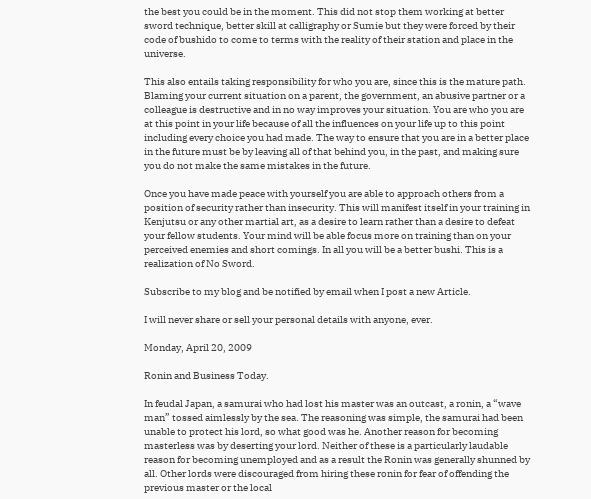the best you could be in the moment. This did not stop them working at better sword technique, better skill at calligraphy or Sumie but they were forced by their code of bushido to come to terms with the reality of their station and place in the universe.

This also entails taking responsibility for who you are, since this is the mature path. Blaming your current situation on a parent, the government, an abusive partner or a colleague is destructive and in no way improves your situation. You are who you are at this point in your life because of all the influences on your life up to this point including every choice you had made. The way to ensure that you are in a better place in the future must be by leaving all of that behind you, in the past, and making sure you do not make the same mistakes in the future.

Once you have made peace with yourself you are able to approach others from a position of security rather than insecurity. This will manifest itself in your training in Kenjutsu or any other martial art, as a desire to learn rather than a desire to defeat your fellow students. Your mind will be able focus more on training than on your perceived enemies and short comings. In all you will be a better bushi. This is a realization of No Sword.

Subscribe to my blog and be notified by email when I post a new Article.

I will never share or sell your personal details with anyone, ever.

Monday, April 20, 2009

Ronin and Business Today.

In feudal Japan, a samurai who had lost his master was an outcast, a ronin, a “wave man” tossed aimlessly by the sea. The reasoning was simple, the samurai had been unable to protect his lord, so what good was he. Another reason for becoming masterless was by deserting your lord. Neither of these is a particularly laudable reason for becoming unemployed and as a result the Ronin was generally shunned by all. Other lords were discouraged from hiring these ronin for fear of offending the previous master or the local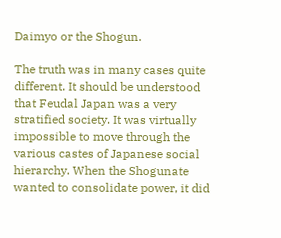Daimyo or the Shogun.

The truth was in many cases quite different. It should be understood that Feudal Japan was a very stratified society. It was virtually impossible to move through the various castes of Japanese social hierarchy. When the Shogunate wanted to consolidate power, it did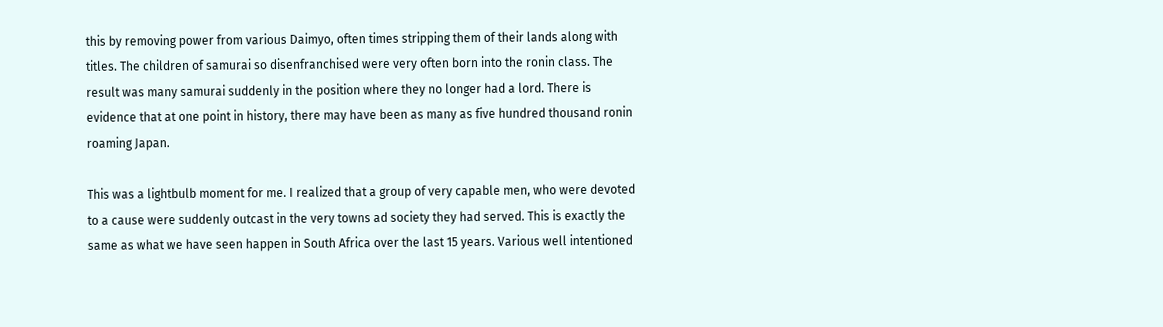this by removing power from various Daimyo, often times stripping them of their lands along with titles. The children of samurai so disenfranchised were very often born into the ronin class. The result was many samurai suddenly in the position where they no longer had a lord. There is evidence that at one point in history, there may have been as many as five hundred thousand ronin roaming Japan.

This was a lightbulb moment for me. I realized that a group of very capable men, who were devoted to a cause were suddenly outcast in the very towns ad society they had served. This is exactly the same as what we have seen happen in South Africa over the last 15 years. Various well intentioned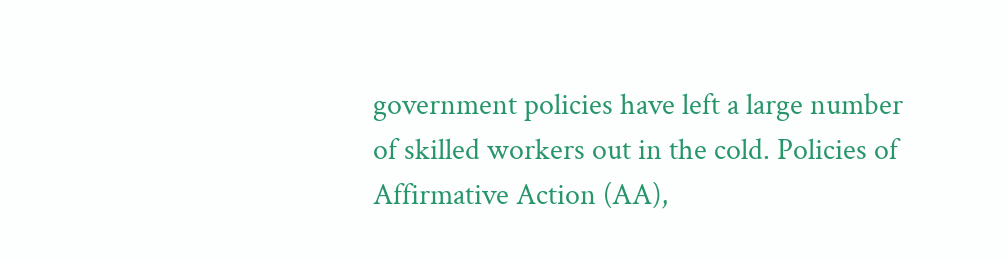government policies have left a large number of skilled workers out in the cold. Policies of Affirmative Action (AA),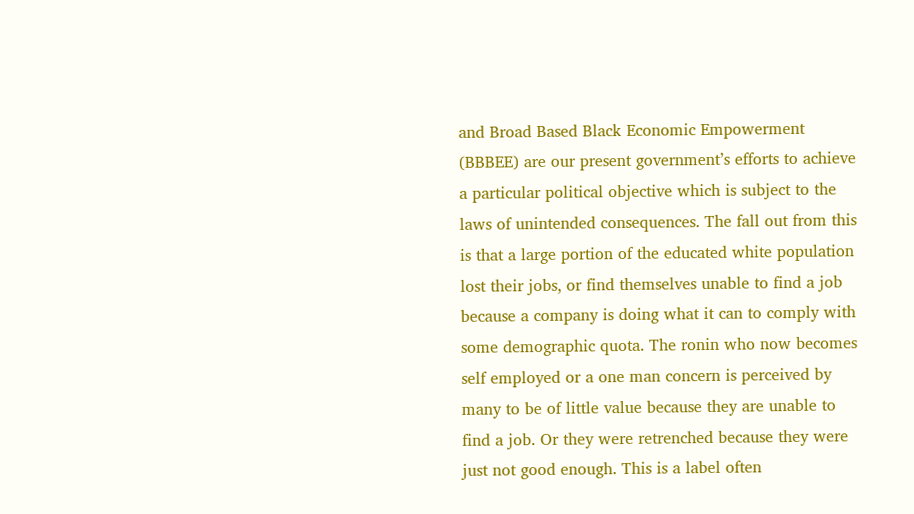and Broad Based Black Economic Empowerment (BBBEE) are our present government’s efforts to achieve a particular political objective which is subject to the laws of unintended consequences. The fall out from this is that a large portion of the educated white population lost their jobs, or find themselves unable to find a job because a company is doing what it can to comply with some demographic quota. The ronin who now becomes self employed or a one man concern is perceived by many to be of little value because they are unable to find a job. Or they were retrenched because they were just not good enough. This is a label often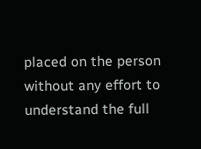placed on the person without any effort to understand the full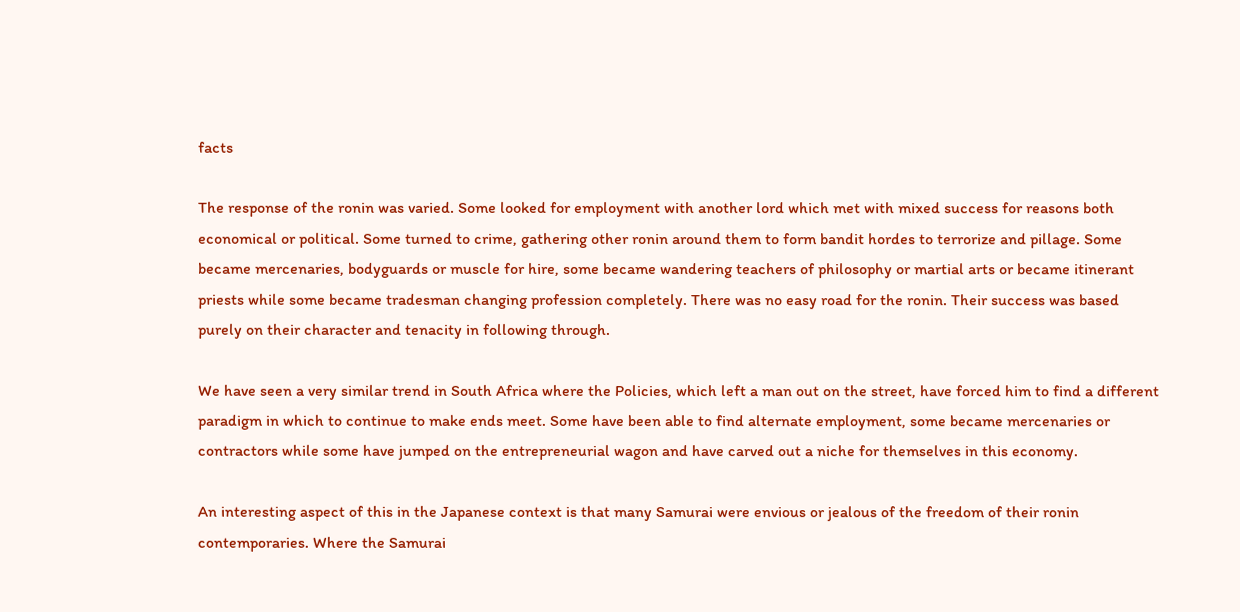facts

The response of the ronin was varied. Some looked for employment with another lord which met with mixed success for reasons both economical or political. Some turned to crime, gathering other ronin around them to form bandit hordes to terrorize and pillage. Some became mercenaries, bodyguards or muscle for hire, some became wandering teachers of philosophy or martial arts or became itinerant priests while some became tradesman changing profession completely. There was no easy road for the ronin. Their success was based purely on their character and tenacity in following through.

We have seen a very similar trend in South Africa where the Policies, which left a man out on the street, have forced him to find a different paradigm in which to continue to make ends meet. Some have been able to find alternate employment, some became mercenaries or contractors while some have jumped on the entrepreneurial wagon and have carved out a niche for themselves in this economy.

An interesting aspect of this in the Japanese context is that many Samurai were envious or jealous of the freedom of their ronin contemporaries. Where the Samurai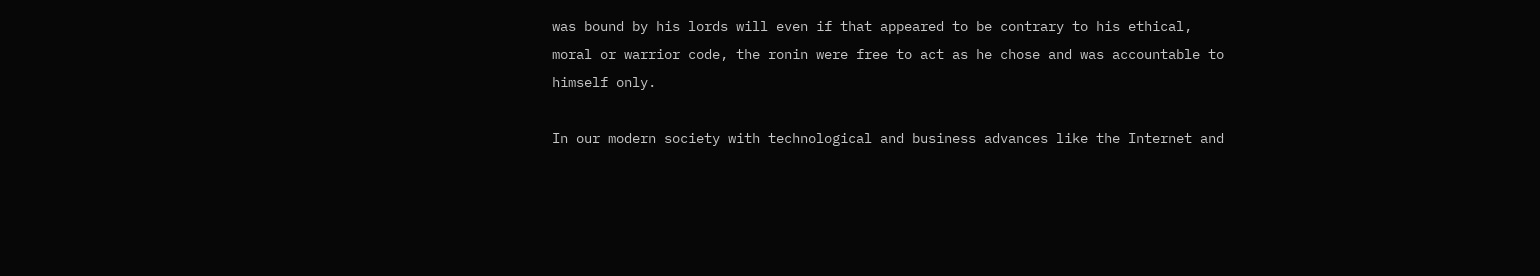was bound by his lords will even if that appeared to be contrary to his ethical, moral or warrior code, the ronin were free to act as he chose and was accountable to himself only.

In our modern society with technological and business advances like the Internet and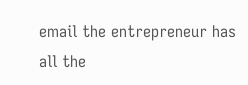email the entrepreneur has all the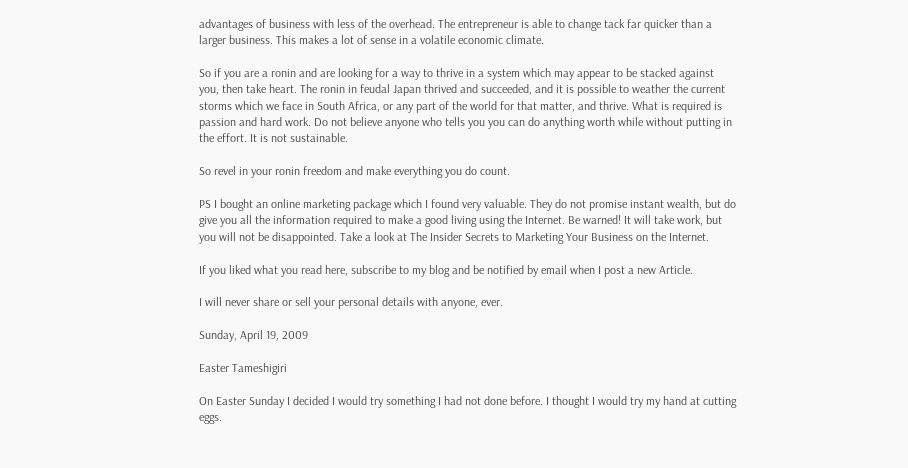advantages of business with less of the overhead. The entrepreneur is able to change tack far quicker than a larger business. This makes a lot of sense in a volatile economic climate.

So if you are a ronin and are looking for a way to thrive in a system which may appear to be stacked against you, then take heart. The ronin in feudal Japan thrived and succeeded, and it is possible to weather the current storms which we face in South Africa, or any part of the world for that matter, and thrive. What is required is passion and hard work. Do not believe anyone who tells you you can do anything worth while without putting in the effort. It is not sustainable.

So revel in your ronin freedom and make everything you do count.

PS I bought an online marketing package which I found very valuable. They do not promise instant wealth, but do give you all the information required to make a good living using the Internet. Be warned! It will take work, but you will not be disappointed. Take a look at The Insider Secrets to Marketing Your Business on the Internet.

If you liked what you read here, subscribe to my blog and be notified by email when I post a new Article.

I will never share or sell your personal details with anyone, ever.

Sunday, April 19, 2009

Easter Tameshigiri

On Easter Sunday I decided I would try something I had not done before. I thought I would try my hand at cutting eggs.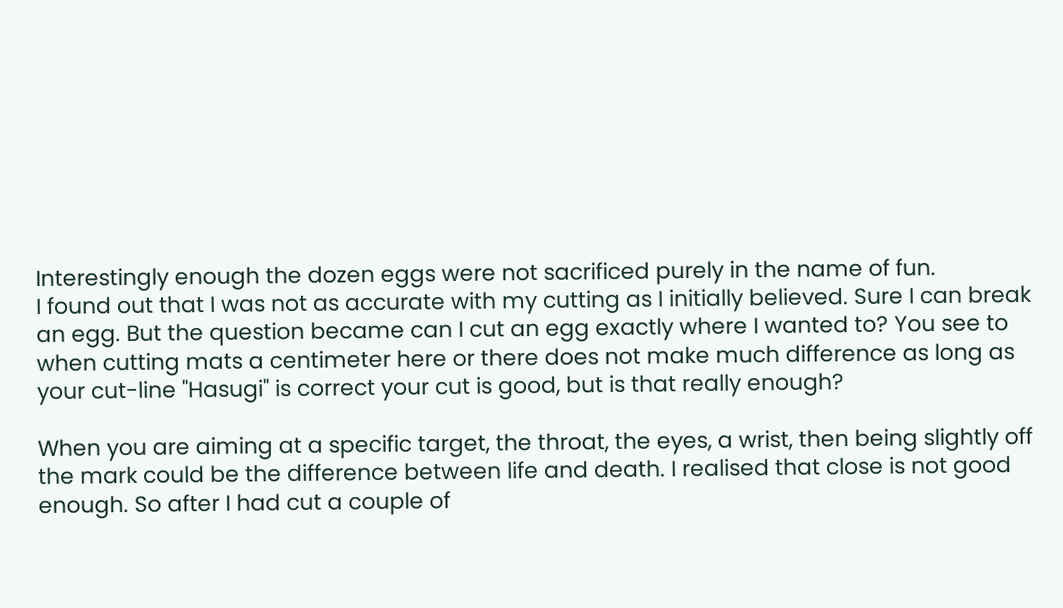Interestingly enough the dozen eggs were not sacrificed purely in the name of fun.
I found out that I was not as accurate with my cutting as I initially believed. Sure I can break an egg. But the question became can I cut an egg exactly where I wanted to? You see to when cutting mats a centimeter here or there does not make much difference as long as your cut-line "Hasugi" is correct your cut is good, but is that really enough?

When you are aiming at a specific target, the throat, the eyes, a wrist, then being slightly off the mark could be the difference between life and death. I realised that close is not good enough. So after I had cut a couple of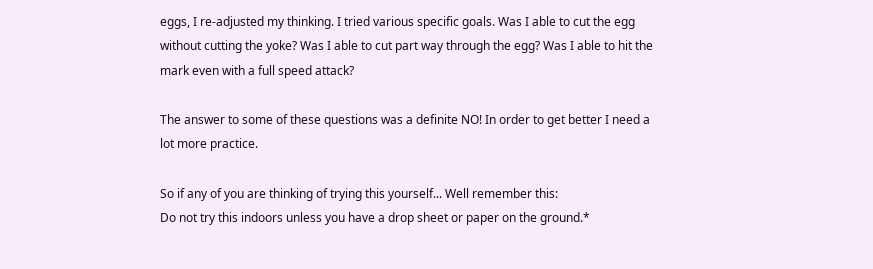eggs, I re-adjusted my thinking. I tried various specific goals. Was I able to cut the egg without cutting the yoke? Was I able to cut part way through the egg? Was I able to hit the mark even with a full speed attack?

The answer to some of these questions was a definite NO! In order to get better I need a lot more practice.

So if any of you are thinking of trying this yourself... Well remember this:
Do not try this indoors unless you have a drop sheet or paper on the ground.*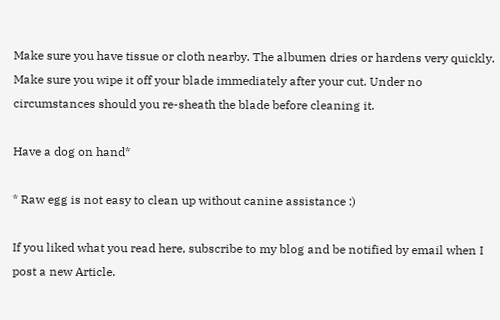Make sure you have tissue or cloth nearby. The albumen dries or hardens very quickly. Make sure you wipe it off your blade immediately after your cut. Under no circumstances should you re-sheath the blade before cleaning it.

Have a dog on hand*

* Raw egg is not easy to clean up without canine assistance :)

If you liked what you read here, subscribe to my blog and be notified by email when I post a new Article.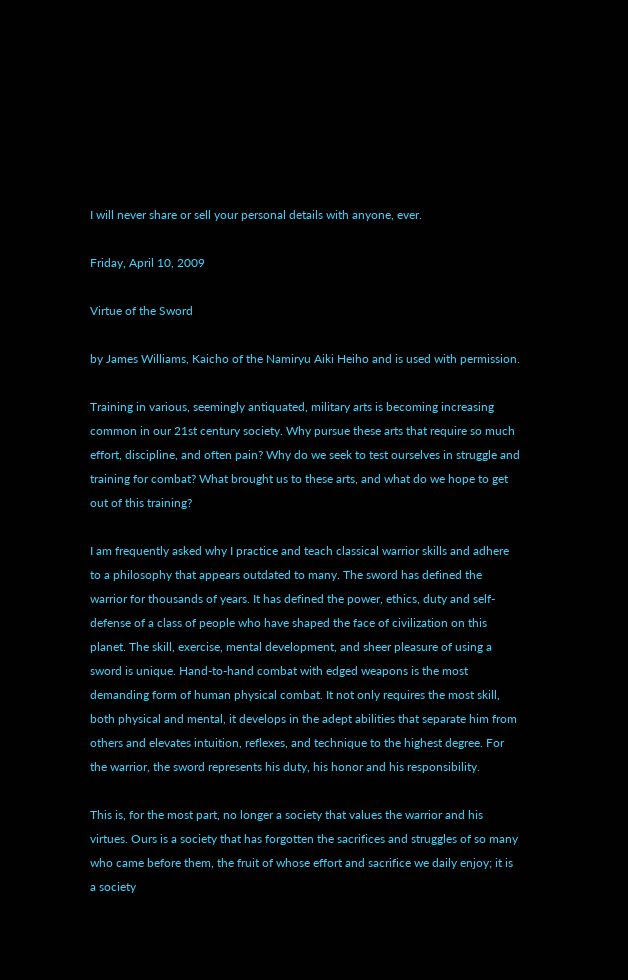I will never share or sell your personal details with anyone, ever.

Friday, April 10, 2009

Virtue of the Sword

by James Williams, Kaicho of the Namiryu Aiki Heiho and is used with permission.

Training in various, seemingly antiquated, military arts is becoming increasing common in our 21st century society. Why pursue these arts that require so much effort, discipline, and often pain? Why do we seek to test ourselves in struggle and training for combat? What brought us to these arts, and what do we hope to get out of this training?

I am frequently asked why I practice and teach classical warrior skills and adhere to a philosophy that appears outdated to many. The sword has defined the warrior for thousands of years. It has defined the power, ethics, duty and self-defense of a class of people who have shaped the face of civilization on this planet. The skill, exercise, mental development, and sheer pleasure of using a sword is unique. Hand-to-hand combat with edged weapons is the most demanding form of human physical combat. It not only requires the most skill, both physical and mental, it develops in the adept abilities that separate him from others and elevates intuition, reflexes, and technique to the highest degree. For the warrior, the sword represents his duty, his honor and his responsibility.

This is, for the most part, no longer a society that values the warrior and his virtues. Ours is a society that has forgotten the sacrifices and struggles of so many who came before them, the fruit of whose effort and sacrifice we daily enjoy; it is a society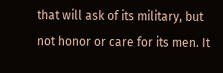that will ask of its military, but not honor or care for its men. It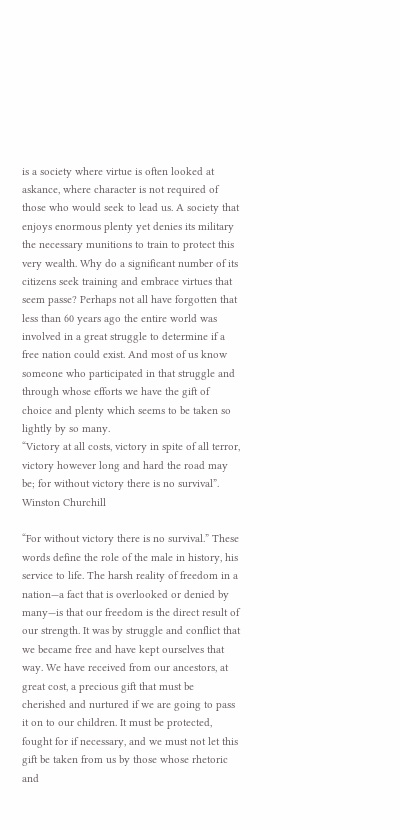is a society where virtue is often looked at askance, where character is not required of those who would seek to lead us. A society that enjoys enormous plenty yet denies its military the necessary munitions to train to protect this very wealth. Why do a significant number of its citizens seek training and embrace virtues that seem passe? Perhaps not all have forgotten that less than 60 years ago the entire world was involved in a great struggle to determine if a free nation could exist. And most of us know someone who participated in that struggle and through whose efforts we have the gift of choice and plenty which seems to be taken so lightly by so many.
“Victory at all costs, victory in spite of all terror, victory however long and hard the road may be; for without victory there is no survival”.
Winston Churchill

“For without victory there is no survival.” These words define the role of the male in history, his service to life. The harsh reality of freedom in a nation—a fact that is overlooked or denied by many—is that our freedom is the direct result of our strength. It was by struggle and conflict that we became free and have kept ourselves that way. We have received from our ancestors, at great cost, a precious gift that must be cherished and nurtured if we are going to pass it on to our children. It must be protected, fought for if necessary, and we must not let this gift be taken from us by those whose rhetoric and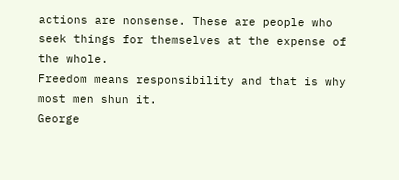actions are nonsense. These are people who seek things for themselves at the expense of the whole.
Freedom means responsibility and that is why most men shun it.
George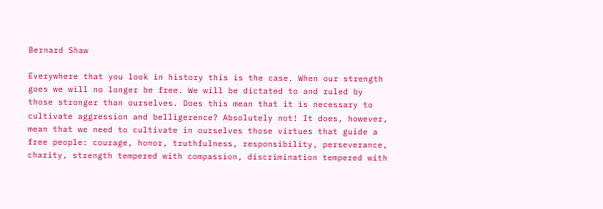Bernard Shaw

Everywhere that you look in history this is the case. When our strength goes we will no longer be free. We will be dictated to and ruled by those stronger than ourselves. Does this mean that it is necessary to cultivate aggression and belligerence? Absolutely not! It does, however, mean that we need to cultivate in ourselves those virtues that guide a free people: courage, honor, truthfulness, responsibility, perseverance, charity, strength tempered with compassion, discrimination tempered with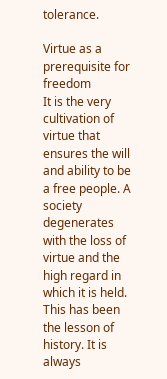tolerance.

Virtue as a prerequisite for freedom
It is the very cultivation of virtue that ensures the will and ability to be a free people. A society degenerates with the loss of virtue and the high regard in which it is held. This has been the lesson of history. It is always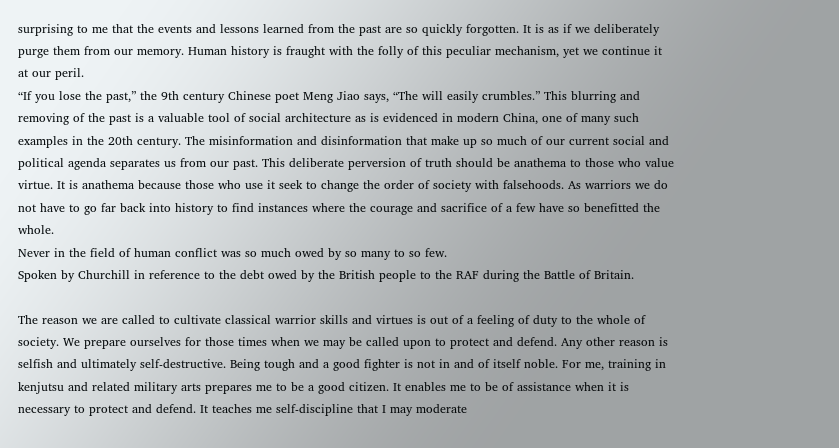surprising to me that the events and lessons learned from the past are so quickly forgotten. It is as if we deliberately purge them from our memory. Human history is fraught with the folly of this peculiar mechanism, yet we continue it at our peril.
“If you lose the past,” the 9th century Chinese poet Meng Jiao says, “The will easily crumbles.” This blurring and removing of the past is a valuable tool of social architecture as is evidenced in modern China, one of many such examples in the 20th century. The misinformation and disinformation that make up so much of our current social and political agenda separates us from our past. This deliberate perversion of truth should be anathema to those who value virtue. It is anathema because those who use it seek to change the order of society with falsehoods. As warriors we do not have to go far back into history to find instances where the courage and sacrifice of a few have so benefitted the whole.
Never in the field of human conflict was so much owed by so many to so few.
Spoken by Churchill in reference to the debt owed by the British people to the RAF during the Battle of Britain.

The reason we are called to cultivate classical warrior skills and virtues is out of a feeling of duty to the whole of society. We prepare ourselves for those times when we may be called upon to protect and defend. Any other reason is selfish and ultimately self-destructive. Being tough and a good fighter is not in and of itself noble. For me, training in kenjutsu and related military arts prepares me to be a good citizen. It enables me to be of assistance when it is necessary to protect and defend. It teaches me self-discipline that I may moderate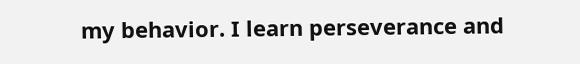my behavior. I learn perseverance and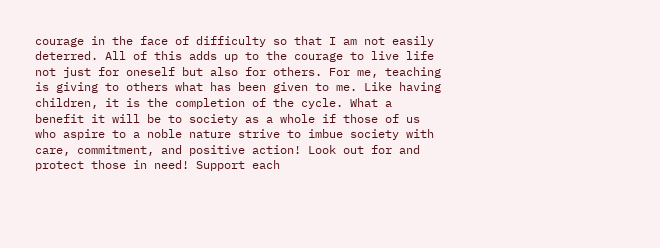courage in the face of difficulty so that I am not easily deterred. All of this adds up to the courage to live life not just for oneself but also for others. For me, teaching is giving to others what has been given to me. Like having children, it is the completion of the cycle. What a benefit it will be to society as a whole if those of us who aspire to a noble nature strive to imbue society with care, commitment, and positive action! Look out for and protect those in need! Support each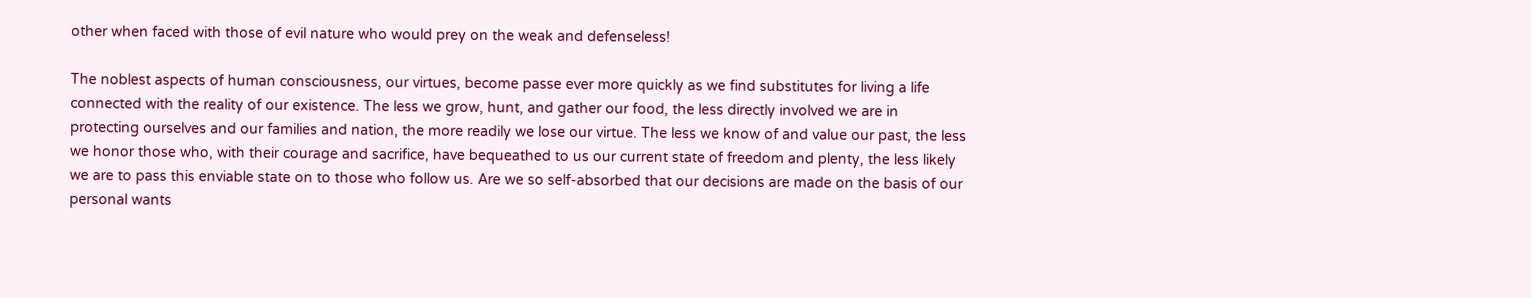other when faced with those of evil nature who would prey on the weak and defenseless!

The noblest aspects of human consciousness, our virtues, become passe ever more quickly as we find substitutes for living a life connected with the reality of our existence. The less we grow, hunt, and gather our food, the less directly involved we are in protecting ourselves and our families and nation, the more readily we lose our virtue. The less we know of and value our past, the less we honor those who, with their courage and sacrifice, have bequeathed to us our current state of freedom and plenty, the less likely we are to pass this enviable state on to those who follow us. Are we so self-absorbed that our decisions are made on the basis of our personal wants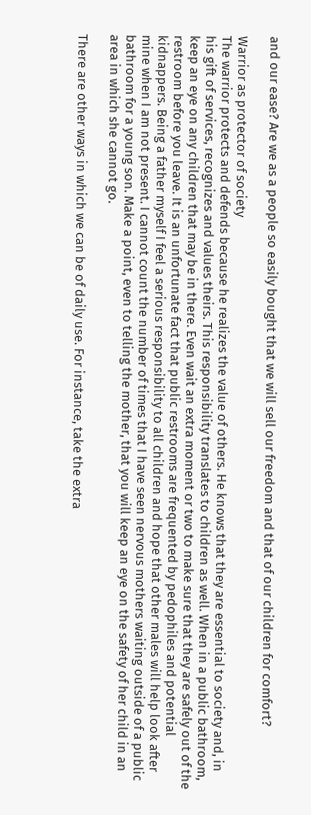and our ease? Are we as a people so easily bought that we will sell our freedom and that of our children for comfort?

Warrior as protector of society
The warrior protects and defends because he realizes the value of others. He knows that they are essential to society and, in his gift of services, recognizes and values theirs. This responsibility translates to children as well. When in a public bathroom, keep an eye on any children that may be in there. Even wait an extra moment or two to make sure that they are safely out of the restroom before you leave. It is an unfortunate fact that public restrooms are frequented by pedophiles and potential kidnappers. Being a father myself I feel a serious responsibility to all children and hope that other males will help look after mine when I am not present. I cannot count the number of times that I have seen nervous mothers waiting outside of a public bathroom for a young son. Make a point, even to telling the mother, that you will keep an eye on the safety of her child in an area in which she cannot go.

There are other ways in which we can be of daily use. For instance, take the extra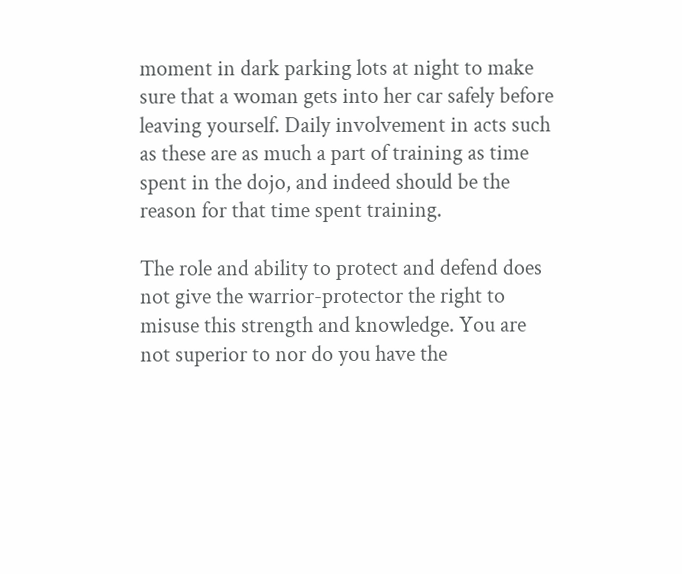moment in dark parking lots at night to make sure that a woman gets into her car safely before leaving yourself. Daily involvement in acts such as these are as much a part of training as time spent in the dojo, and indeed should be the reason for that time spent training.

The role and ability to protect and defend does not give the warrior-protector the right to misuse this strength and knowledge. You are not superior to nor do you have the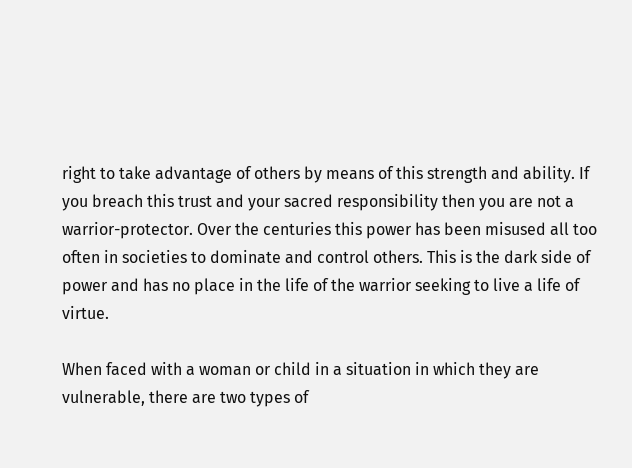right to take advantage of others by means of this strength and ability. If you breach this trust and your sacred responsibility then you are not a warrior-protector. Over the centuries this power has been misused all too often in societies to dominate and control others. This is the dark side of power and has no place in the life of the warrior seeking to live a life of virtue.

When faced with a woman or child in a situation in which they are vulnerable, there are two types of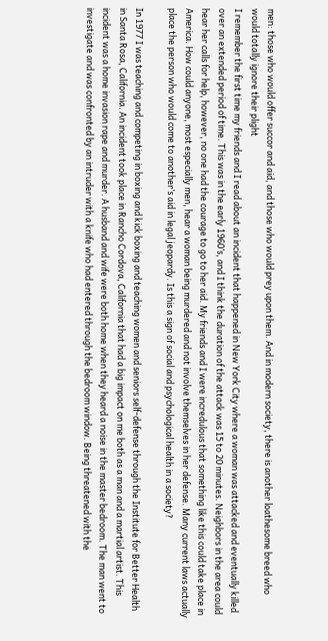men: those who would offer succor and aid, and those who would prey upon them. And in modern society, there is another loathesome breed who would totally ignore their plight
I remember the first time my friends and I read about an incident that happened in New York City where a woman was attacked and eventually killed over an extended period of time. This was in the early 1960’s, and I think the duration of the attack was 15 to 20 minutes. Neighbors in the area could hear her calls for help, however, no one had the courage to go to her aid. My friends and I were incredulous that something like this could take place in America. How could anyone, most especially men, hear a woman being murdered and not involve themselves in her defense. Many current laws actually place the person who would come to another’s aid in legal jeopardy. Is this a sign of social and psychological health in a society?

In 1977 I was teaching and competing in boxing and kick boxing and teaching women and seniors self-defense through the Institute for Better Health in Santa Rosa, California. An incident took place in Rancho Cordova, California that had a big impact on me both as a man and a martial artist. This incident was a home invasion rape and murder. A husband and wife were both home when they heard a noise in the master bedroom. The man went to investigate and was confronted by an intruder with a knife who had entered through the bedroom window. Being threatened with the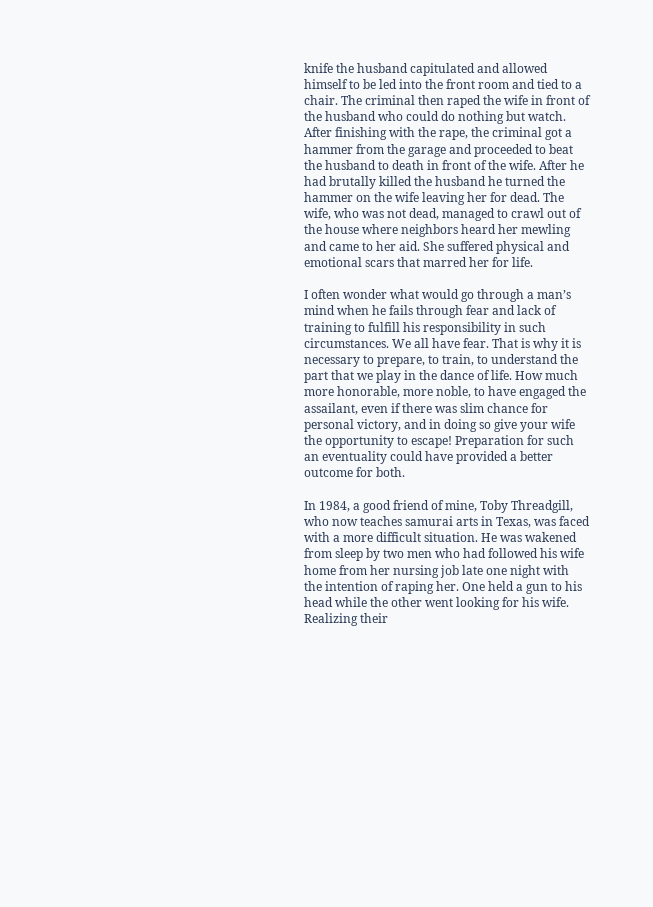knife the husband capitulated and allowed himself to be led into the front room and tied to a chair. The criminal then raped the wife in front of the husband who could do nothing but watch. After finishing with the rape, the criminal got a hammer from the garage and proceeded to beat the husband to death in front of the wife. After he had brutally killed the husband he turned the hammer on the wife leaving her for dead. The wife, who was not dead, managed to crawl out of the house where neighbors heard her mewling and came to her aid. She suffered physical and emotional scars that marred her for life.

I often wonder what would go through a man’s mind when he fails through fear and lack of training to fulfill his responsibility in such circumstances. We all have fear. That is why it is necessary to prepare, to train, to understand the part that we play in the dance of life. How much more honorable, more noble, to have engaged the assailant, even if there was slim chance for personal victory, and in doing so give your wife the opportunity to escape! Preparation for such an eventuality could have provided a better outcome for both.

In 1984, a good friend of mine, Toby Threadgill, who now teaches samurai arts in Texas, was faced with a more difficult situation. He was wakened from sleep by two men who had followed his wife home from her nursing job late one night with the intention of raping her. One held a gun to his head while the other went looking for his wife. Realizing their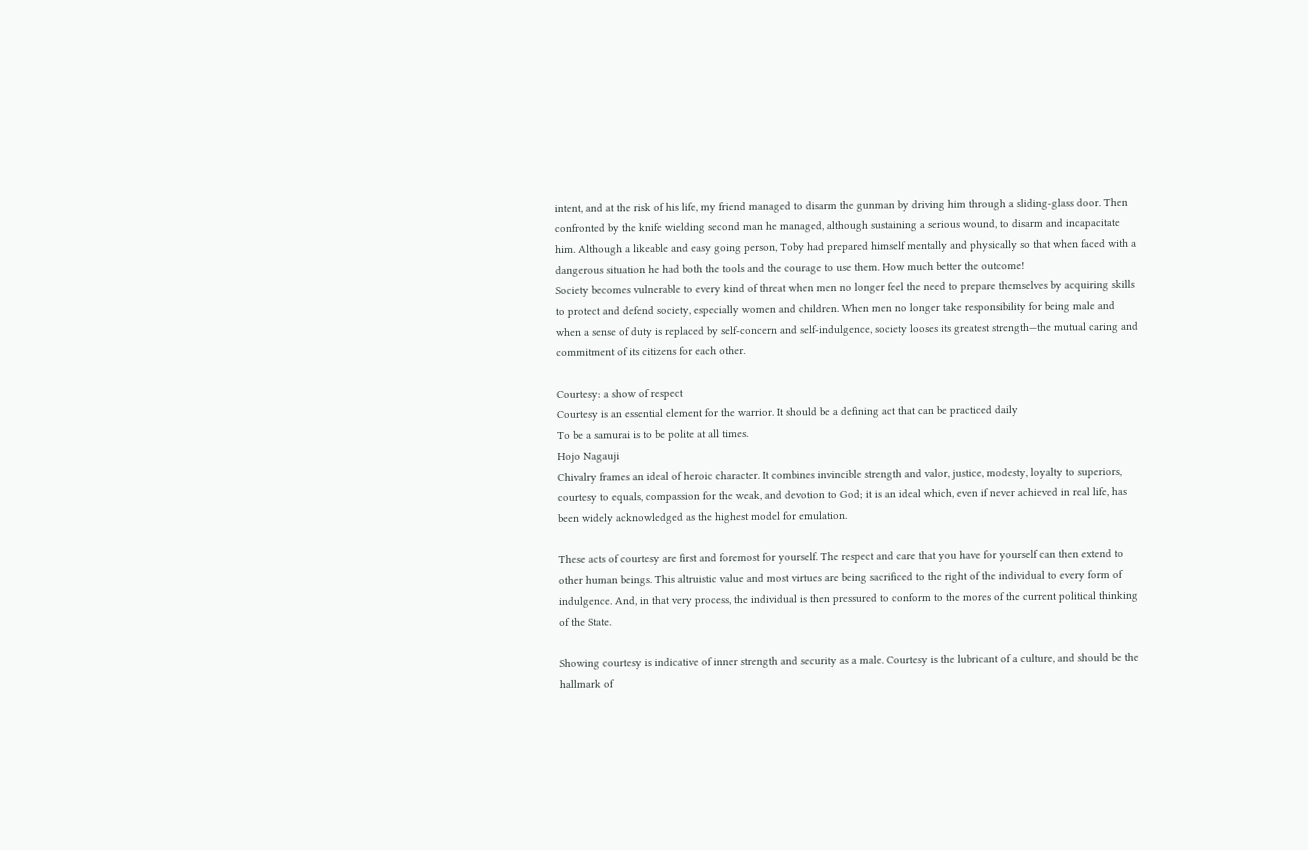intent, and at the risk of his life, my friend managed to disarm the gunman by driving him through a sliding-glass door. Then confronted by the knife wielding second man he managed, although sustaining a serious wound, to disarm and incapacitate him. Although a likeable and easy going person, Toby had prepared himself mentally and physically so that when faced with a dangerous situation he had both the tools and the courage to use them. How much better the outcome!
Society becomes vulnerable to every kind of threat when men no longer feel the need to prepare themselves by acquiring skills to protect and defend society, especially women and children. When men no longer take responsibility for being male and when a sense of duty is replaced by self-concern and self-indulgence, society looses its greatest strength—the mutual caring and commitment of its citizens for each other.

Courtesy: a show of respect
Courtesy is an essential element for the warrior. It should be a defining act that can be practiced daily
To be a samurai is to be polite at all times.
Hojo Nagauji
Chivalry frames an ideal of heroic character. It combines invincible strength and valor, justice, modesty, loyalty to superiors, courtesy to equals, compassion for the weak, and devotion to God; it is an ideal which, even if never achieved in real life, has been widely acknowledged as the highest model for emulation.

These acts of courtesy are first and foremost for yourself. The respect and care that you have for yourself can then extend to other human beings. This altruistic value and most virtues are being sacrificed to the right of the individual to every form of indulgence. And, in that very process, the individual is then pressured to conform to the mores of the current political thinking of the State.

Showing courtesy is indicative of inner strength and security as a male. Courtesy is the lubricant of a culture, and should be the hallmark of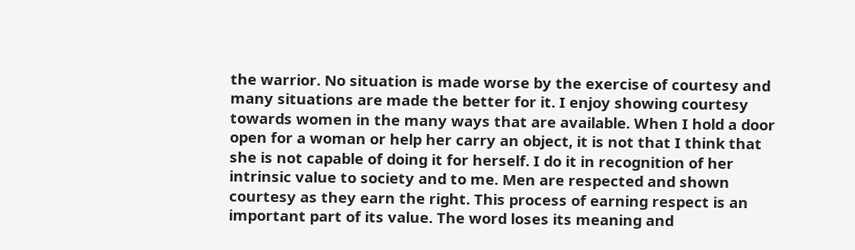the warrior. No situation is made worse by the exercise of courtesy and many situations are made the better for it. I enjoy showing courtesy towards women in the many ways that are available. When I hold a door open for a woman or help her carry an object, it is not that I think that she is not capable of doing it for herself. I do it in recognition of her intrinsic value to society and to me. Men are respected and shown courtesy as they earn the right. This process of earning respect is an important part of its value. The word loses its meaning and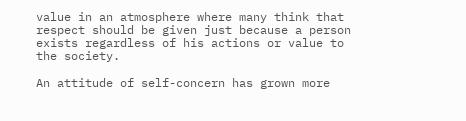value in an atmosphere where many think that respect should be given just because a person exists regardless of his actions or value to the society.

An attitude of self-concern has grown more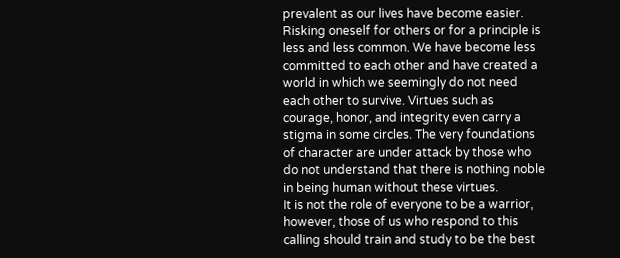prevalent as our lives have become easier. Risking oneself for others or for a principle is less and less common. We have become less committed to each other and have created a world in which we seemingly do not need each other to survive. Virtues such as courage, honor, and integrity even carry a stigma in some circles. The very foundations of character are under attack by those who do not understand that there is nothing noble in being human without these virtues.
It is not the role of everyone to be a warrior, however, those of us who respond to this calling should train and study to be the best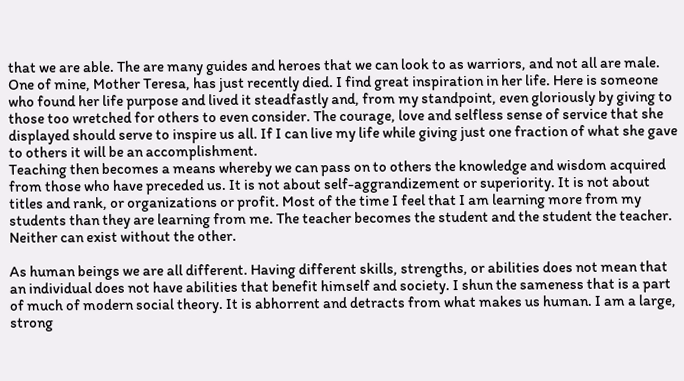that we are able. The are many guides and heroes that we can look to as warriors, and not all are male. One of mine, Mother Teresa, has just recently died. I find great inspiration in her life. Here is someone who found her life purpose and lived it steadfastly and, from my standpoint, even gloriously by giving to those too wretched for others to even consider. The courage, love and selfless sense of service that she displayed should serve to inspire us all. If I can live my life while giving just one fraction of what she gave to others it will be an accomplishment.
Teaching then becomes a means whereby we can pass on to others the knowledge and wisdom acquired from those who have preceded us. It is not about self-aggrandizement or superiority. It is not about titles and rank, or organizations or profit. Most of the time I feel that I am learning more from my students than they are learning from me. The teacher becomes the student and the student the teacher. Neither can exist without the other.

As human beings we are all different. Having different skills, strengths, or abilities does not mean that an individual does not have abilities that benefit himself and society. I shun the sameness that is a part of much of modern social theory. It is abhorrent and detracts from what makes us human. I am a large, strong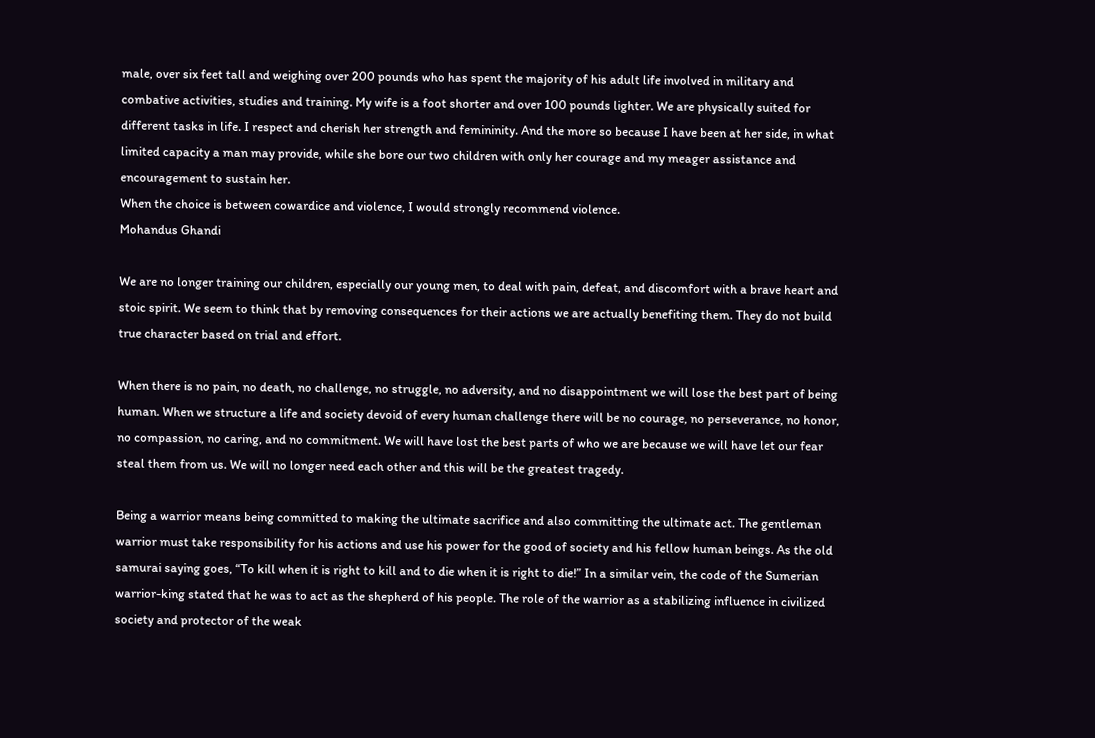male, over six feet tall and weighing over 200 pounds who has spent the majority of his adult life involved in military and combative activities, studies and training. My wife is a foot shorter and over 100 pounds lighter. We are physically suited for different tasks in life. I respect and cherish her strength and femininity. And the more so because I have been at her side, in what limited capacity a man may provide, while she bore our two children with only her courage and my meager assistance and encouragement to sustain her.
When the choice is between cowardice and violence, I would strongly recommend violence.
Mohandus Ghandi

We are no longer training our children, especially our young men, to deal with pain, defeat, and discomfort with a brave heart and stoic spirit. We seem to think that by removing consequences for their actions we are actually benefiting them. They do not build true character based on trial and effort.

When there is no pain, no death, no challenge, no struggle, no adversity, and no disappointment we will lose the best part of being human. When we structure a life and society devoid of every human challenge there will be no courage, no perseverance, no honor, no compassion, no caring, and no commitment. We will have lost the best parts of who we are because we will have let our fear steal them from us. We will no longer need each other and this will be the greatest tragedy.

Being a warrior means being committed to making the ultimate sacrifice and also committing the ultimate act. The gentleman warrior must take responsibility for his actions and use his power for the good of society and his fellow human beings. As the old samurai saying goes, “To kill when it is right to kill and to die when it is right to die!” In a similar vein, the code of the Sumerian warrior-king stated that he was to act as the shepherd of his people. The role of the warrior as a stabilizing influence in civilized society and protector of the weak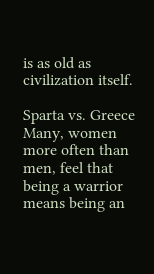is as old as civilization itself.

Sparta vs. Greece
Many, women more often than men, feel that being a warrior means being an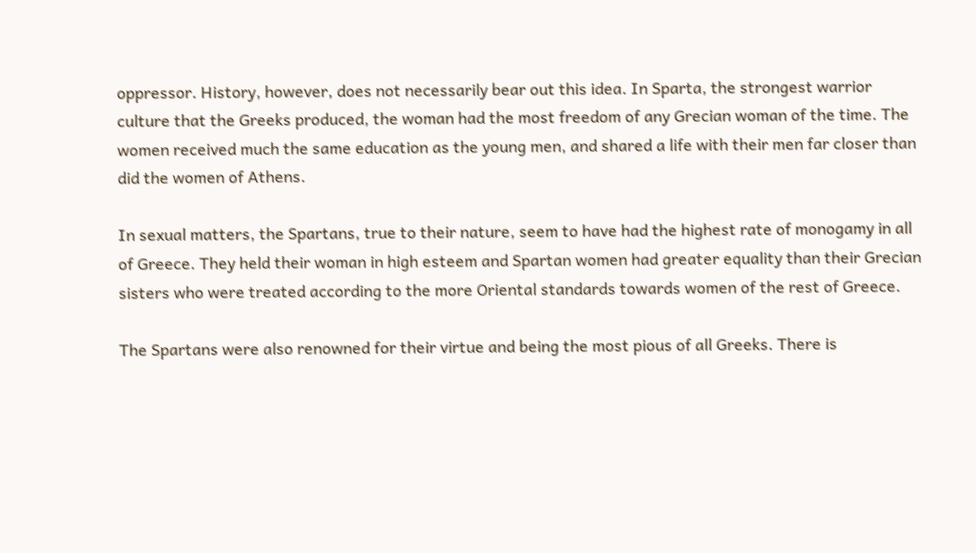oppressor. History, however, does not necessarily bear out this idea. In Sparta, the strongest warrior culture that the Greeks produced, the woman had the most freedom of any Grecian woman of the time. The women received much the same education as the young men, and shared a life with their men far closer than did the women of Athens.

In sexual matters, the Spartans, true to their nature, seem to have had the highest rate of monogamy in all of Greece. They held their woman in high esteem and Spartan women had greater equality than their Grecian sisters who were treated according to the more Oriental standards towards women of the rest of Greece.

The Spartans were also renowned for their virtue and being the most pious of all Greeks. There is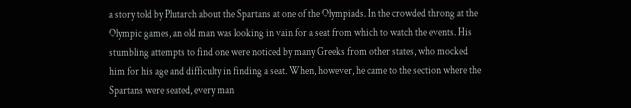a story told by Plutarch about the Spartans at one of the Olympiads. In the crowded throng at the Olympic games, an old man was looking in vain for a seat from which to watch the events. His stumbling attempts to find one were noticed by many Greeks from other states, who mocked him for his age and difficulty in finding a seat. When, however, he came to the section where the Spartans were seated, every man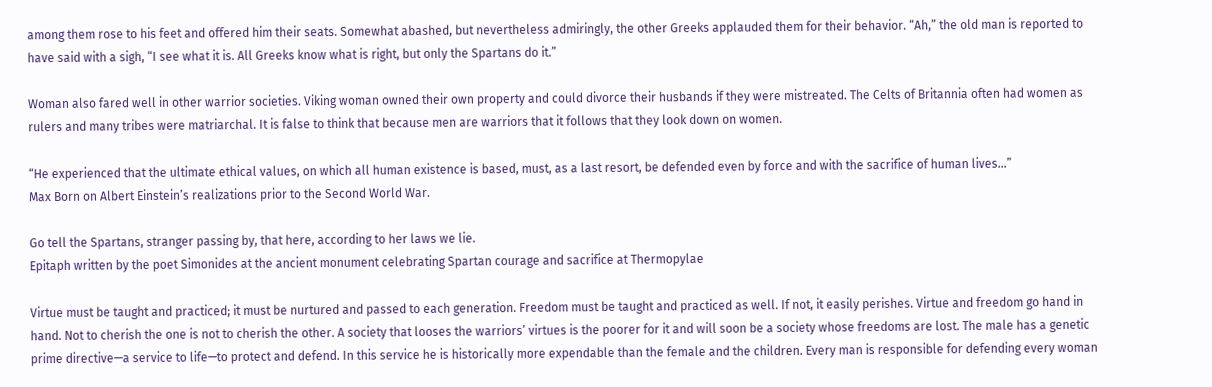among them rose to his feet and offered him their seats. Somewhat abashed, but nevertheless admiringly, the other Greeks applauded them for their behavior. “Ah,” the old man is reported to have said with a sigh, “I see what it is. All Greeks know what is right, but only the Spartans do it.”

Woman also fared well in other warrior societies. Viking woman owned their own property and could divorce their husbands if they were mistreated. The Celts of Britannia often had women as rulers and many tribes were matriarchal. It is false to think that because men are warriors that it follows that they look down on women.

“He experienced that the ultimate ethical values, on which all human existence is based, must, as a last resort, be defended even by force and with the sacrifice of human lives…”
Max Born on Albert Einstein’s realizations prior to the Second World War.

Go tell the Spartans, stranger passing by, that here, according to her laws we lie.
Epitaph written by the poet Simonides at the ancient monument celebrating Spartan courage and sacrifice at Thermopylae

Virtue must be taught and practiced; it must be nurtured and passed to each generation. Freedom must be taught and practiced as well. If not, it easily perishes. Virtue and freedom go hand in hand. Not to cherish the one is not to cherish the other. A society that looses the warriors’ virtues is the poorer for it and will soon be a society whose freedoms are lost. The male has a genetic prime directive—a service to life—to protect and defend. In this service he is historically more expendable than the female and the children. Every man is responsible for defending every woman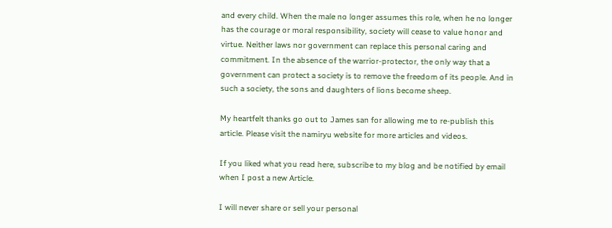and every child. When the male no longer assumes this role, when he no longer has the courage or moral responsibility, society will cease to value honor and virtue. Neither laws nor government can replace this personal caring and commitment. In the absence of the warrior-protector, the only way that a government can protect a society is to remove the freedom of its people. And in such a society, the sons and daughters of lions become sheep.

My heartfelt thanks go out to James san for allowing me to re-publish this article. Please visit the namiryu website for more articles and videos.

If you liked what you read here, subscribe to my blog and be notified by email when I post a new Article.

I will never share or sell your personal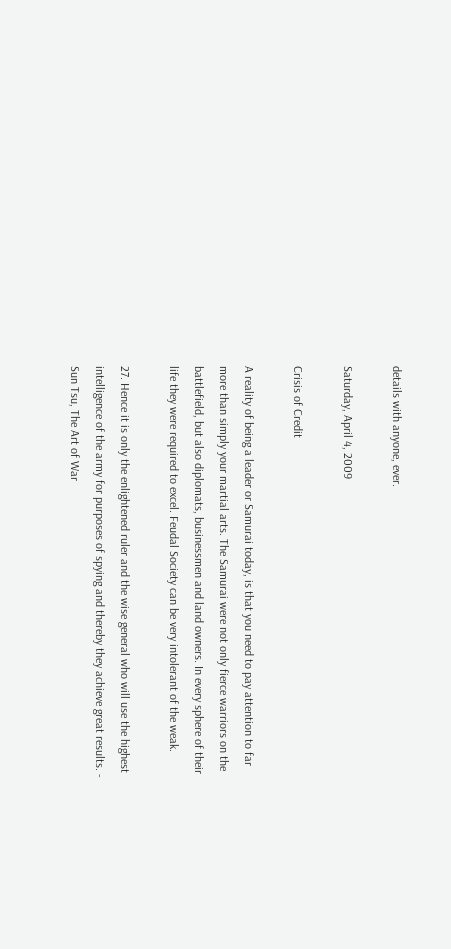details with anyone, ever.

Saturday, April 4, 2009

Crisis of Credit

A reality of being a leader or Samurai today, is that you need to pay attention to far more than simply your martial arts. The Samurai were not only fierce warriors on the battlefield, but also diplomats, businessmen and land owners. In every sphere of their life they were required to excel. Feudal Society can be very intolerant of the weak.

27. Hence it is only the enlightened ruler and the wise general who will use the highest intelligence of the army for purposes of spying and thereby they achieve great results. - Sun Tsu, The Art of War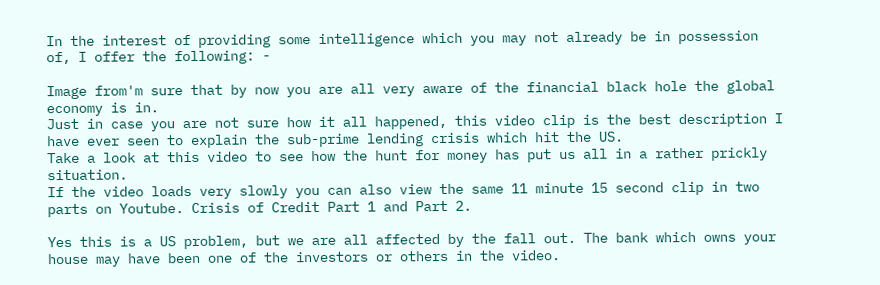In the interest of providing some intelligence which you may not already be in possession of, I offer the following: -

Image from'm sure that by now you are all very aware of the financial black hole the global economy is in.
Just in case you are not sure how it all happened, this video clip is the best description I have ever seen to explain the sub-prime lending crisis which hit the US.
Take a look at this video to see how the hunt for money has put us all in a rather prickly situation.
If the video loads very slowly you can also view the same 11 minute 15 second clip in two parts on Youtube. Crisis of Credit Part 1 and Part 2.

Yes this is a US problem, but we are all affected by the fall out. The bank which owns your house may have been one of the investors or others in the video.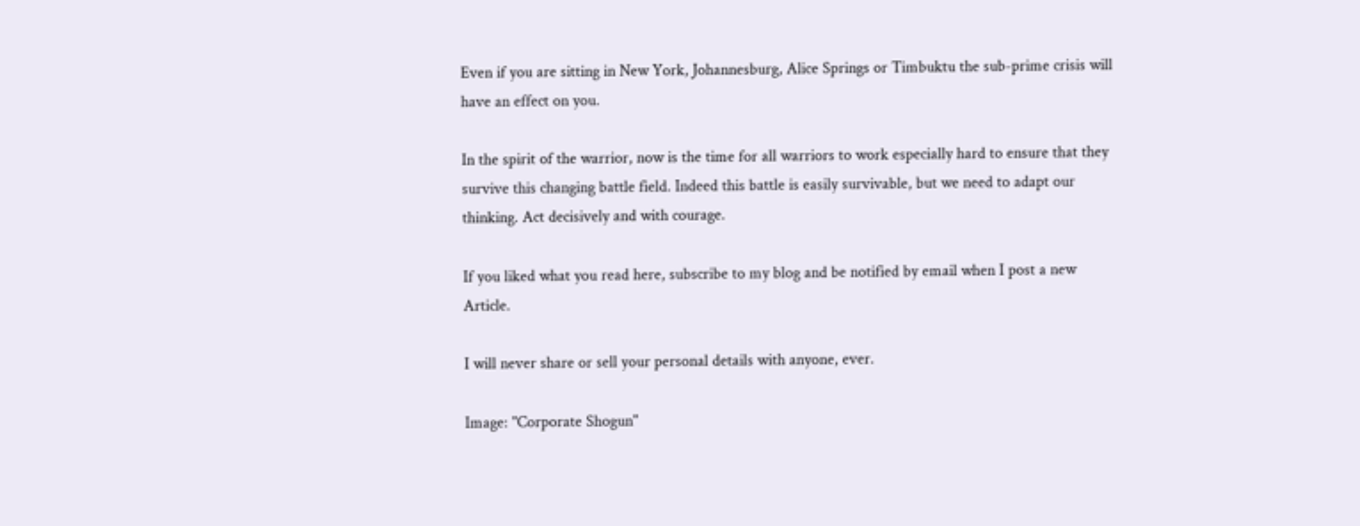Even if you are sitting in New York, Johannesburg, Alice Springs or Timbuktu the sub-prime crisis will have an effect on you.

In the spirit of the warrior, now is the time for all warriors to work especially hard to ensure that they survive this changing battle field. Indeed this battle is easily survivable, but we need to adapt our thinking. Act decisively and with courage.

If you liked what you read here, subscribe to my blog and be notified by email when I post a new Article.

I will never share or sell your personal details with anyone, ever.

Image: "Corporate Shogun"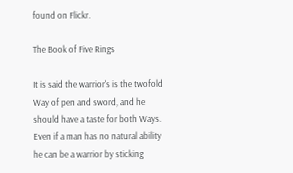found on Flickr.

The Book of Five Rings

It is said the warrior's is the twofold Way of pen and sword, and he should have a taste for both Ways. Even if a man has no natural ability he can be a warrior by sticking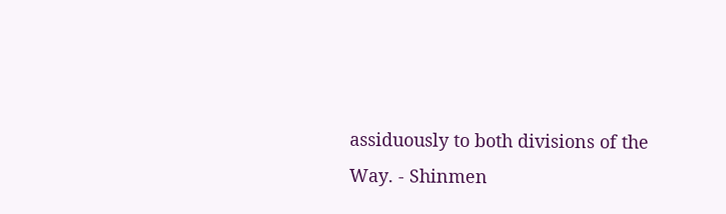assiduously to both divisions of the Way. - Shinmen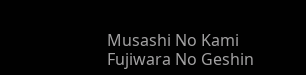Musashi No Kami Fujiwara No Geshin